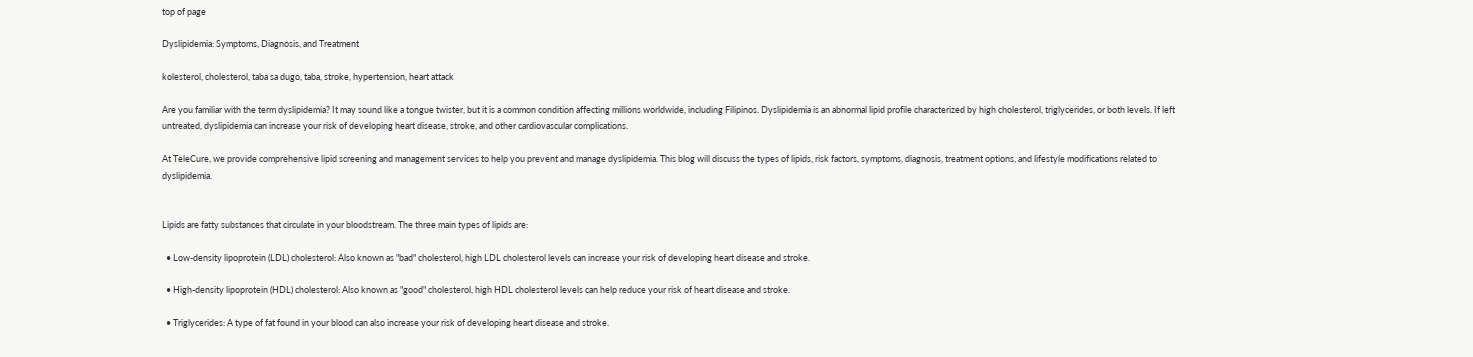top of page

Dyslipidemia: Symptoms, Diagnosis, and Treatment

kolesterol, cholesterol, taba sa dugo, taba, stroke, hypertension, heart attack

Are you familiar with the term dyslipidemia? It may sound like a tongue twister, but it is a common condition affecting millions worldwide, including Filipinos. Dyslipidemia is an abnormal lipid profile characterized by high cholesterol, triglycerides, or both levels. If left untreated, dyslipidemia can increase your risk of developing heart disease, stroke, and other cardiovascular complications.

At TeleCure, we provide comprehensive lipid screening and management services to help you prevent and manage dyslipidemia. This blog will discuss the types of lipids, risk factors, symptoms, diagnosis, treatment options, and lifestyle modifications related to dyslipidemia.


Lipids are fatty substances that circulate in your bloodstream. The three main types of lipids are:

  • Low-density lipoprotein (LDL) cholesterol: Also known as "bad" cholesterol, high LDL cholesterol levels can increase your risk of developing heart disease and stroke.

  • High-density lipoprotein (HDL) cholesterol: Also known as "good" cholesterol, high HDL cholesterol levels can help reduce your risk of heart disease and stroke.

  • Triglycerides: A type of fat found in your blood can also increase your risk of developing heart disease and stroke.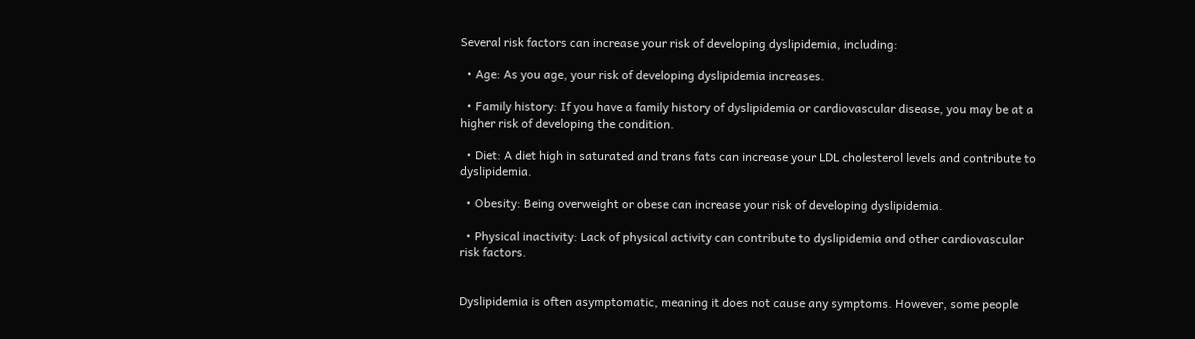Several risk factors can increase your risk of developing dyslipidemia, including:

  • Age: As you age, your risk of developing dyslipidemia increases.

  • Family history: If you have a family history of dyslipidemia or cardiovascular disease, you may be at a higher risk of developing the condition.

  • Diet: A diet high in saturated and trans fats can increase your LDL cholesterol levels and contribute to dyslipidemia.

  • Obesity: Being overweight or obese can increase your risk of developing dyslipidemia.

  • Physical inactivity: Lack of physical activity can contribute to dyslipidemia and other cardiovascular risk factors.


Dyslipidemia is often asymptomatic, meaning it does not cause any symptoms. However, some people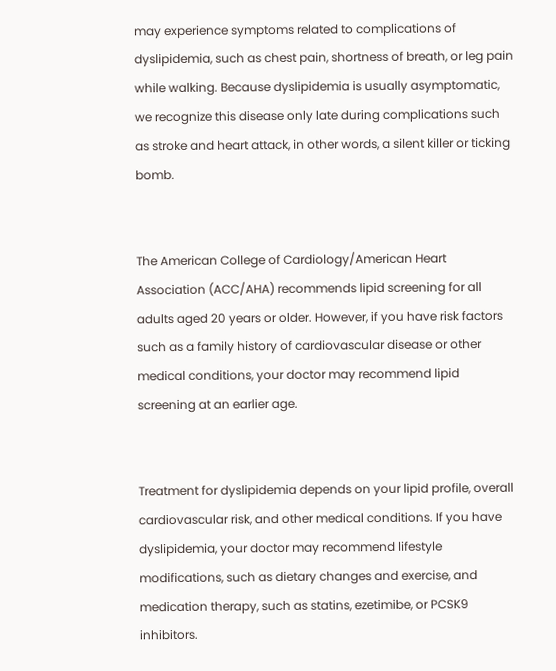may experience symptoms related to complications of dyslipidemia, such as chest pain, shortness of breath, or leg pain while walking. Because dyslipidemia is usually asymptomatic, we recognize this disease only late during complications such as stroke and heart attack, in other words, a silent killer or ticking bomb.


The American College of Cardiology/American Heart Association (ACC/AHA) recommends lipid screening for all adults aged 20 years or older. However, if you have risk factors such as a family history of cardiovascular disease or other medical conditions, your doctor may recommend lipid screening at an earlier age.


Treatment for dyslipidemia depends on your lipid profile, overall cardiovascular risk, and other medical conditions. If you have dyslipidemia, your doctor may recommend lifestyle modifications, such as dietary changes and exercise, and medication therapy, such as statins, ezetimibe, or PCSK9 inhibitors.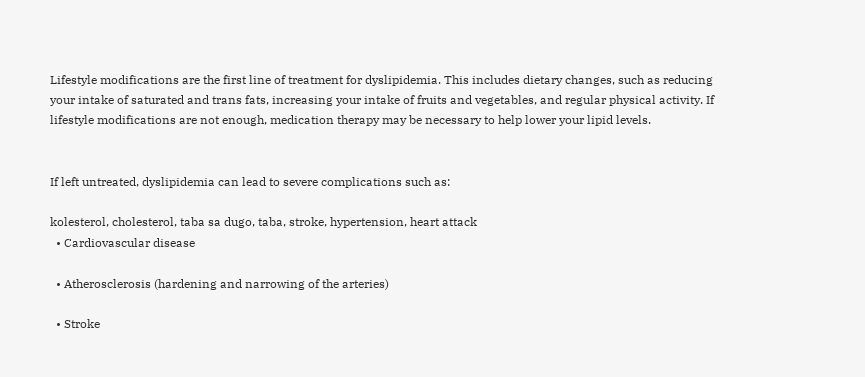Lifestyle modifications are the first line of treatment for dyslipidemia. This includes dietary changes, such as reducing your intake of saturated and trans fats, increasing your intake of fruits and vegetables, and regular physical activity. If lifestyle modifications are not enough, medication therapy may be necessary to help lower your lipid levels.


If left untreated, dyslipidemia can lead to severe complications such as:

kolesterol, cholesterol, taba sa dugo, taba, stroke, hypertension, heart attack
  • Cardiovascular disease

  • Atherosclerosis (hardening and narrowing of the arteries)

  • Stroke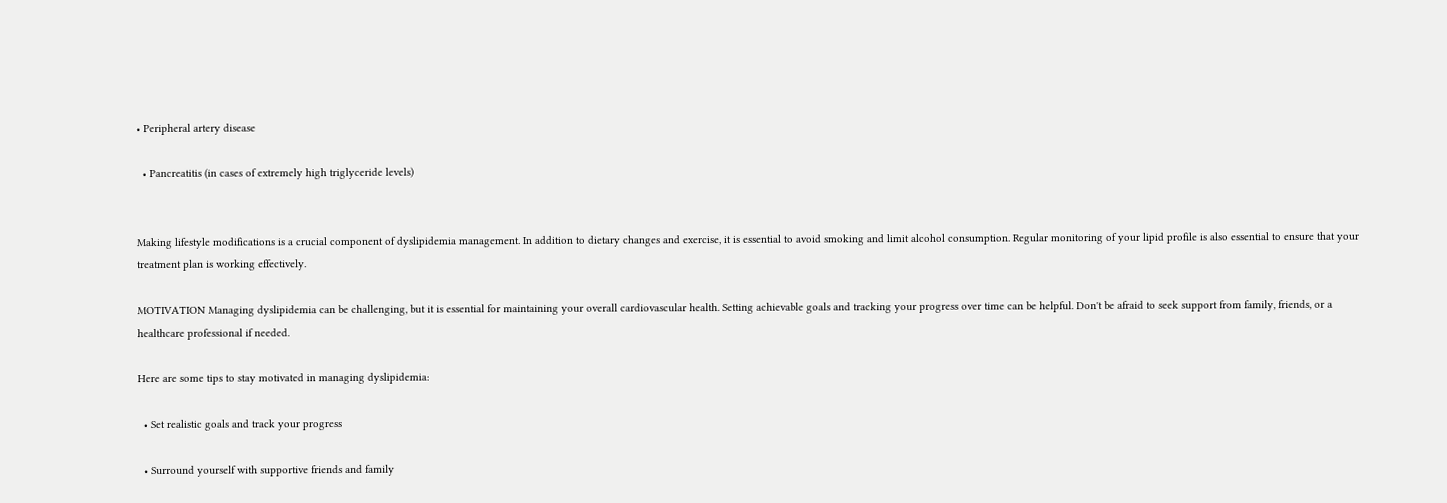• Peripheral artery disease

  • Pancreatitis (in cases of extremely high triglyceride levels)


Making lifestyle modifications is a crucial component of dyslipidemia management. In addition to dietary changes and exercise, it is essential to avoid smoking and limit alcohol consumption. Regular monitoring of your lipid profile is also essential to ensure that your treatment plan is working effectively.

MOTIVATION Managing dyslipidemia can be challenging, but it is essential for maintaining your overall cardiovascular health. Setting achievable goals and tracking your progress over time can be helpful. Don't be afraid to seek support from family, friends, or a healthcare professional if needed.

Here are some tips to stay motivated in managing dyslipidemia:

  • Set realistic goals and track your progress

  • Surround yourself with supportive friends and family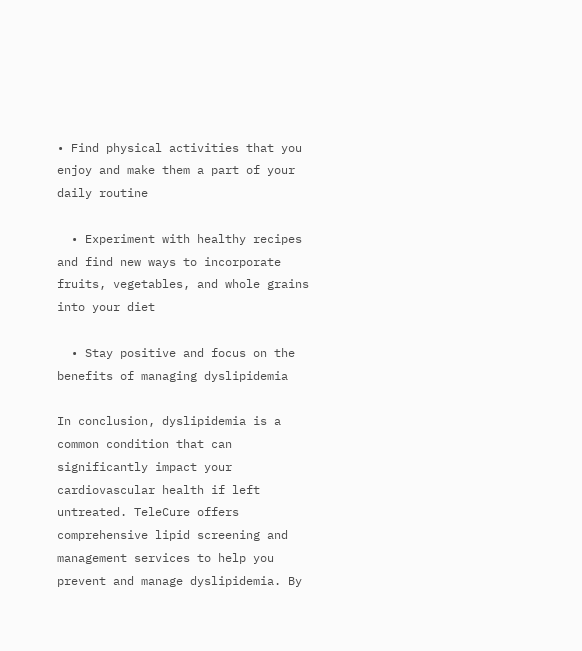• Find physical activities that you enjoy and make them a part of your daily routine

  • Experiment with healthy recipes and find new ways to incorporate fruits, vegetables, and whole grains into your diet

  • Stay positive and focus on the benefits of managing dyslipidemia

In conclusion, dyslipidemia is a common condition that can significantly impact your cardiovascular health if left untreated. TeleCure offers comprehensive lipid screening and management services to help you prevent and manage dyslipidemia. By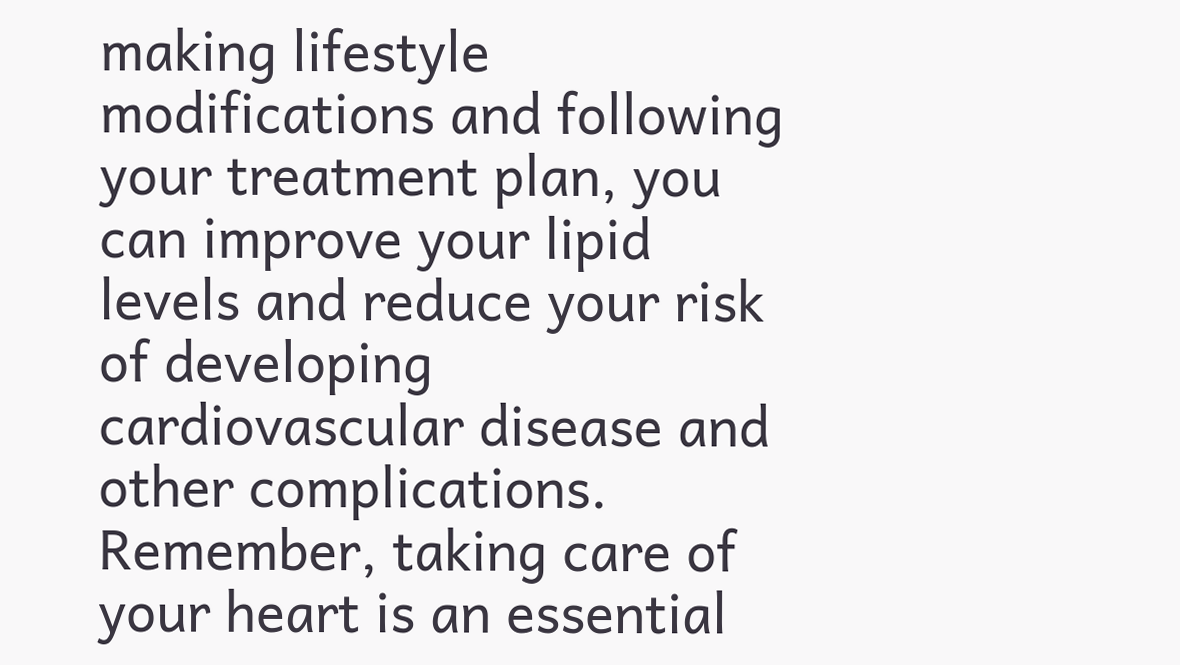making lifestyle modifications and following your treatment plan, you can improve your lipid levels and reduce your risk of developing cardiovascular disease and other complications. Remember, taking care of your heart is an essential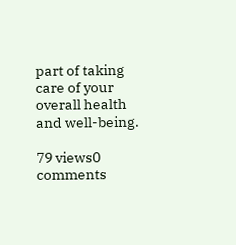part of taking care of your overall health and well-being.

79 views0 comments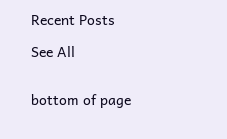Recent Posts

See All


bottom of page